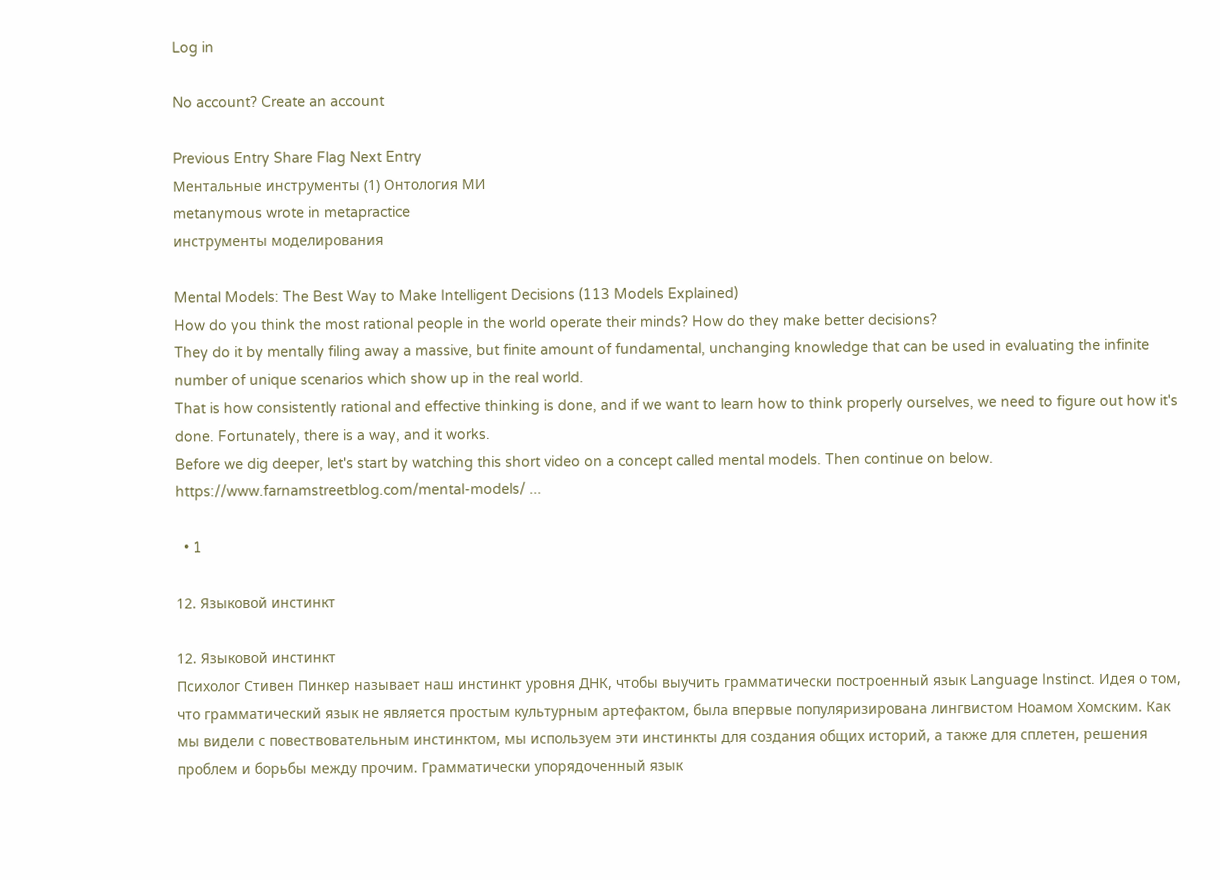Log in

No account? Create an account

Previous Entry Share Flag Next Entry
Ментальные инструменты (1) Онтология МИ
metanymous wrote in metapractice
инструменты моделирования

Mental Models: The Best Way to Make Intelligent Decisions (113 Models Explained)
How do you think the most rational people in the world operate their minds? How do they make better decisions?
They do it by mentally filing away a massive, but finite amount of fundamental, unchanging knowledge that can be used in evaluating the infinite number of unique scenarios which show up in the real world.
That is how consistently rational and effective thinking is done, and if we want to learn how to think properly ourselves, we need to figure out how it's done. Fortunately, there is a way, and it works.
Before we dig deeper, let's start by watching this short video on a concept called mental models. Then continue on below.
https://www.farnamstreetblog.com/mental-models/ ...

  • 1

12. Языковой инстинкт

12. Языковой инстинкт
Психолог Стивен Пинкер называет наш инстинкт уровня ДНК, чтобы выучить грамматически построенный язык Language Instinct. Идея о том, что грамматический язык не является простым культурным артефактом, была впервые популяризирована лингвистом Ноамом Хомским. Как мы видели с повествовательным инстинктом, мы используем эти инстинкты для создания общих историй, а также для сплетен, решения проблем и борьбы между прочим. Грамматически упорядоченный язык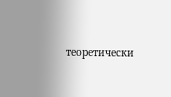теоретически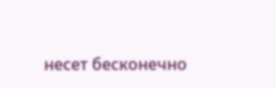несет бесконечно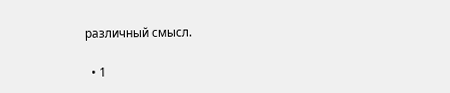различный смысл.

  • 1